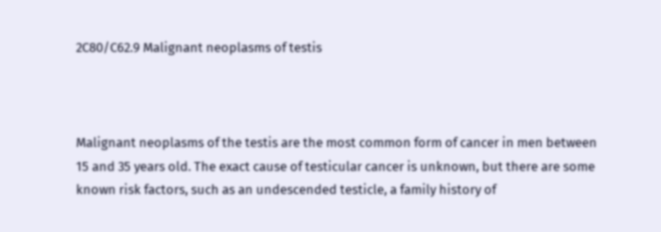2C80/C62.9 Malignant neoplasms of testis



Malignant neoplasms of the testis are the most common form of cancer in men between 15 and 35 years old. The exact cause of testicular cancer is unknown, but there are some known risk factors, such as an undescended testicle, a family history of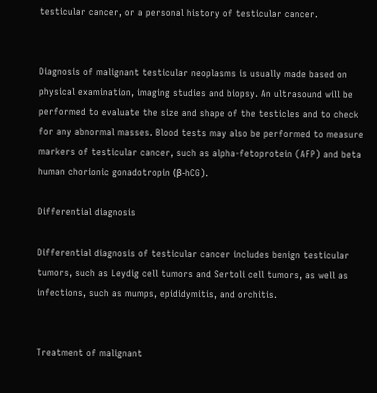testicular cancer, or a personal history of testicular cancer.


Diagnosis of malignant testicular neoplasms is usually made based on physical examination, imaging studies and biopsy. An ultrasound will be performed to evaluate the size and shape of the testicles and to check for any abnormal masses. Blood tests may also be performed to measure markers of testicular cancer, such as alpha-fetoprotein (AFP) and beta human chorionic gonadotropin (β-hCG).

Differential diagnosis

Differential diagnosis of testicular cancer includes benign testicular tumors, such as Leydig cell tumors and Sertoli cell tumors, as well as infections, such as mumps, epididymitis, and orchitis.


Treatment of malignant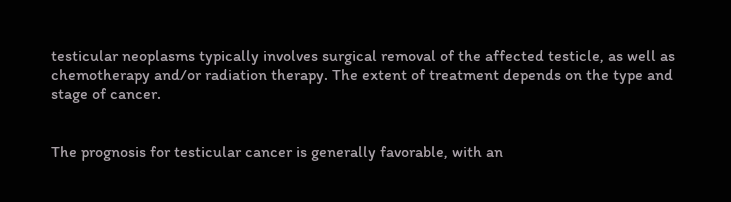testicular neoplasms typically involves surgical removal of the affected testicle, as well as chemotherapy and/or radiation therapy. The extent of treatment depends on the type and stage of cancer.


The prognosis for testicular cancer is generally favorable, with an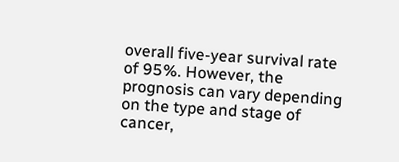overall five-year survival rate of 95%. However, the prognosis can vary depending on the type and stage of cancer,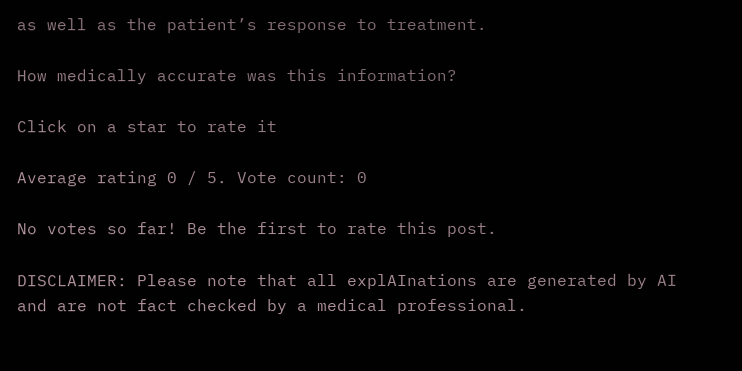as well as the patient’s response to treatment.

How medically accurate was this information?

Click on a star to rate it

Average rating 0 / 5. Vote count: 0

No votes so far! Be the first to rate this post.

DISCLAIMER: Please note that all explAInations are generated by AI and are not fact checked by a medical professional.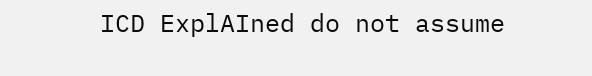ICD ExplAIned do not assume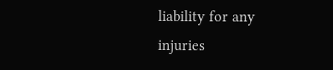liability for any injuries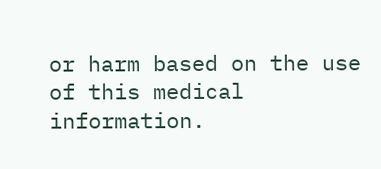or harm based on the use of this medical information.